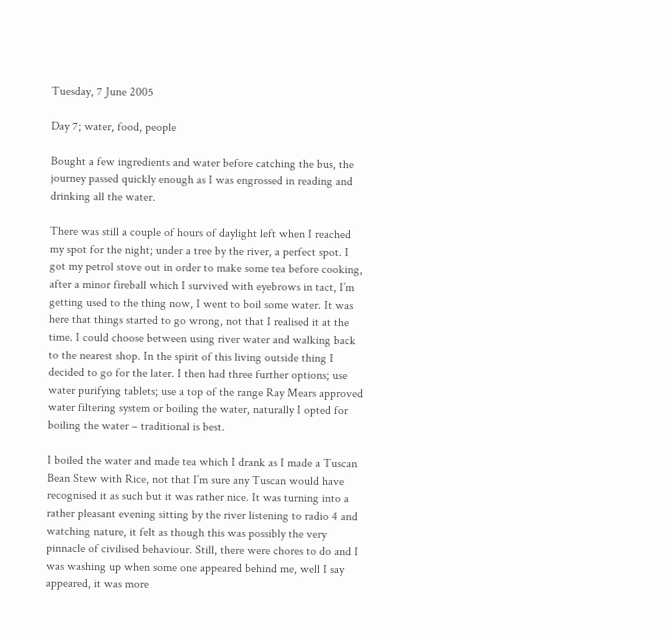Tuesday, 7 June 2005

Day 7; water, food, people

Bought a few ingredients and water before catching the bus, the journey passed quickly enough as I was engrossed in reading and drinking all the water.

There was still a couple of hours of daylight left when I reached my spot for the night; under a tree by the river, a perfect spot. I got my petrol stove out in order to make some tea before cooking, after a minor fireball which I survived with eyebrows in tact, I’m getting used to the thing now, I went to boil some water. It was here that things started to go wrong, not that I realised it at the time. I could choose between using river water and walking back to the nearest shop. In the spirit of this living outside thing I decided to go for the later. I then had three further options; use water purifying tablets; use a top of the range Ray Mears approved water filtering system or boiling the water, naturally I opted for boiling the water – traditional is best.

I boiled the water and made tea which I drank as I made a Tuscan Bean Stew with Rice, not that I’m sure any Tuscan would have recognised it as such but it was rather nice. It was turning into a rather pleasant evening sitting by the river listening to radio 4 and watching nature, it felt as though this was possibly the very pinnacle of civilised behaviour. Still, there were chores to do and I was washing up when some one appeared behind me, well I say appeared, it was more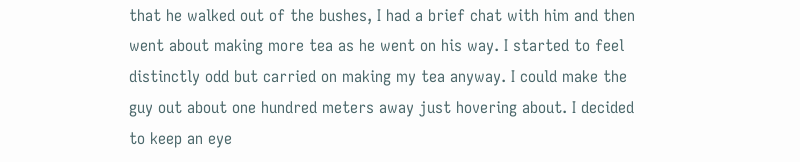that he walked out of the bushes, I had a brief chat with him and then went about making more tea as he went on his way. I started to feel distinctly odd but carried on making my tea anyway. I could make the guy out about one hundred meters away just hovering about. I decided to keep an eye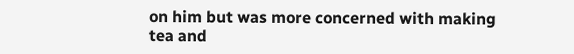on him but was more concerned with making tea and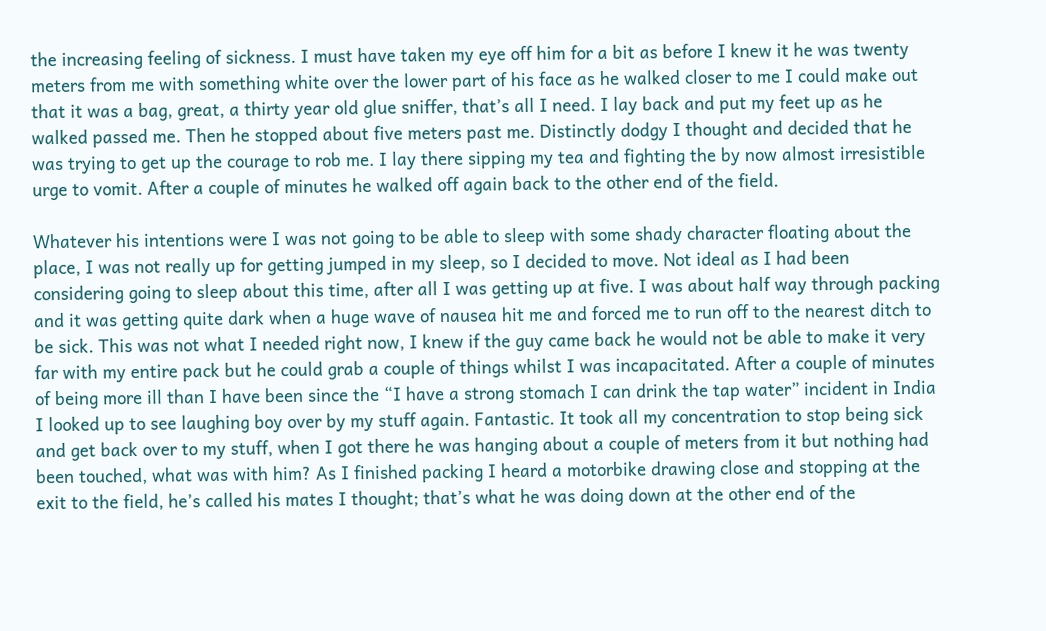the increasing feeling of sickness. I must have taken my eye off him for a bit as before I knew it he was twenty meters from me with something white over the lower part of his face as he walked closer to me I could make out that it was a bag, great, a thirty year old glue sniffer, that’s all I need. I lay back and put my feet up as he walked passed me. Then he stopped about five meters past me. Distinctly dodgy I thought and decided that he was trying to get up the courage to rob me. I lay there sipping my tea and fighting the by now almost irresistible urge to vomit. After a couple of minutes he walked off again back to the other end of the field.

Whatever his intentions were I was not going to be able to sleep with some shady character floating about the place, I was not really up for getting jumped in my sleep, so I decided to move. Not ideal as I had been considering going to sleep about this time, after all I was getting up at five. I was about half way through packing and it was getting quite dark when a huge wave of nausea hit me and forced me to run off to the nearest ditch to be sick. This was not what I needed right now, I knew if the guy came back he would not be able to make it very far with my entire pack but he could grab a couple of things whilst I was incapacitated. After a couple of minutes of being more ill than I have been since the “I have a strong stomach I can drink the tap water” incident in India I looked up to see laughing boy over by my stuff again. Fantastic. It took all my concentration to stop being sick and get back over to my stuff, when I got there he was hanging about a couple of meters from it but nothing had been touched, what was with him? As I finished packing I heard a motorbike drawing close and stopping at the exit to the field, he’s called his mates I thought; that’s what he was doing down at the other end of the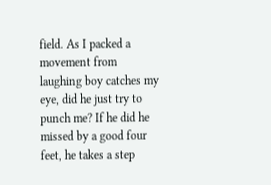field. As I packed a movement from laughing boy catches my eye, did he just try to punch me? If he did he missed by a good four feet, he takes a step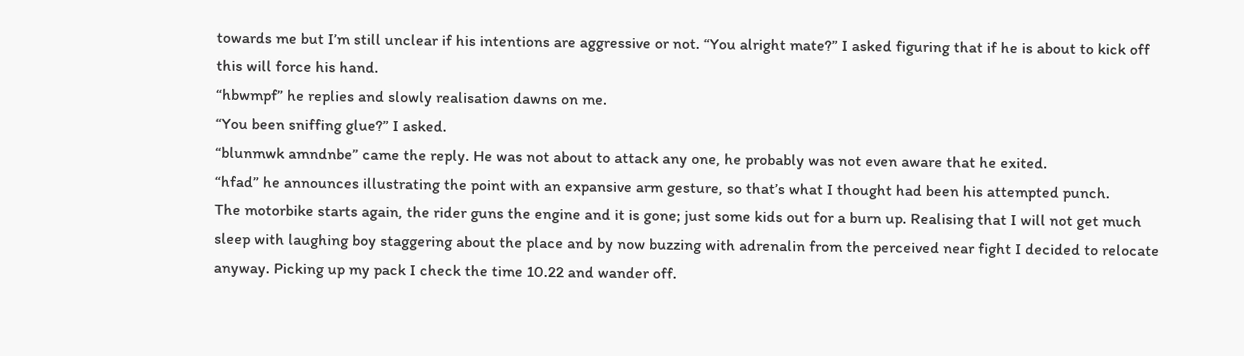towards me but I’m still unclear if his intentions are aggressive or not. “You alright mate?” I asked figuring that if he is about to kick off this will force his hand.
“hbwmpf” he replies and slowly realisation dawns on me.
“You been sniffing glue?” I asked.
“blunmwk amndnbe” came the reply. He was not about to attack any one, he probably was not even aware that he exited.
“hfad” he announces illustrating the point with an expansive arm gesture, so that’s what I thought had been his attempted punch.
The motorbike starts again, the rider guns the engine and it is gone; just some kids out for a burn up. Realising that I will not get much sleep with laughing boy staggering about the place and by now buzzing with adrenalin from the perceived near fight I decided to relocate anyway. Picking up my pack I check the time 10.22 and wander off.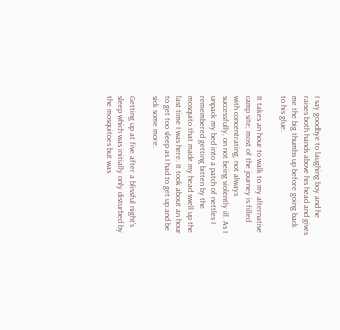I say goodbye to laughing boy and he raises both hands above his head and gives me the big thumbs up before going back to his glue.

It takes an hour to walk to my alternative camp site; most of the journey is filled with concentrating, not always successfully, on not being violently ill. As I unpack my bed into a patch of nettles I remembered getting bitten by the mosquito that made my head swell up the last time I was here. It took about an hour to get too sleep as I had to get up and be sick some more.

Getting up at five after a blissful night’s sleep which was initially only disturbed by the mosquitoes but was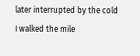later interrupted by the cold I walked the mile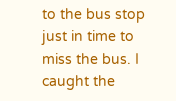to the bus stop just in time to miss the bus. I caught the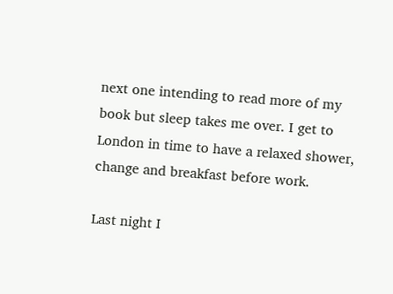next one intending to read more of my book but sleep takes me over. I get to London in time to have a relaxed shower, change and breakfast before work.

Last night I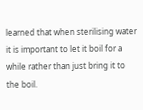learned that when sterilising water it is important to let it boil for a while rather than just bring it to the boil.